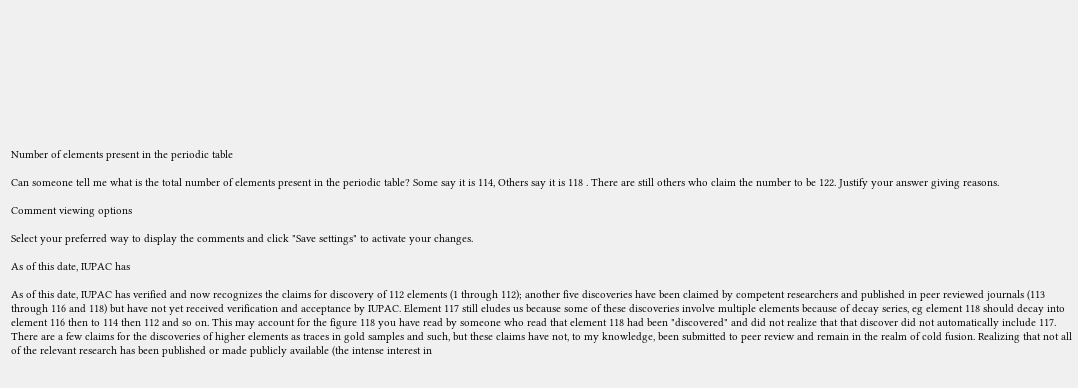Number of elements present in the periodic table

Can someone tell me what is the total number of elements present in the periodic table? Some say it is 114, Others say it is 118 . There are still others who claim the number to be 122. Justify your answer giving reasons.

Comment viewing options

Select your preferred way to display the comments and click "Save settings" to activate your changes.

As of this date, IUPAC has

As of this date, IUPAC has verified and now recognizes the claims for discovery of 112 elements (1 through 112); another five discoveries have been claimed by competent researchers and published in peer reviewed journals (113 through 116 and 118) but have not yet received verification and acceptance by IUPAC. Element 117 still eludes us because some of these discoveries involve multiple elements because of decay series, eg element 118 should decay into element 116 then to 114 then 112 and so on. This may account for the figure 118 you have read by someone who read that element 118 had been "discovered" and did not realize that that discover did not automatically include 117. There are a few claims for the discoveries of higher elements as traces in gold samples and such, but these claims have not, to my knowledge, been submitted to peer review and remain in the realm of cold fusion. Realizing that not all of the relevant research has been published or made publicly available (the intense interest in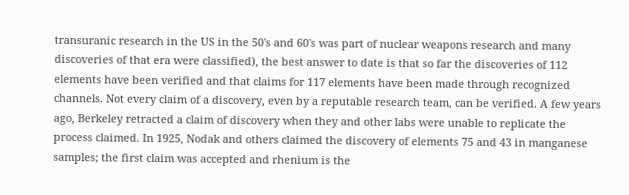transuranic research in the US in the 50's and 60's was part of nuclear weapons research and many discoveries of that era were classified), the best answer to date is that so far the discoveries of 112 elements have been verified and that claims for 117 elements have been made through recognized channels. Not every claim of a discovery, even by a reputable research team, can be verified. A few years ago, Berkeley retracted a claim of discovery when they and other labs were unable to replicate the process claimed. In 1925, Nodak and others claimed the discovery of elements 75 and 43 in manganese samples; the first claim was accepted and rhenium is the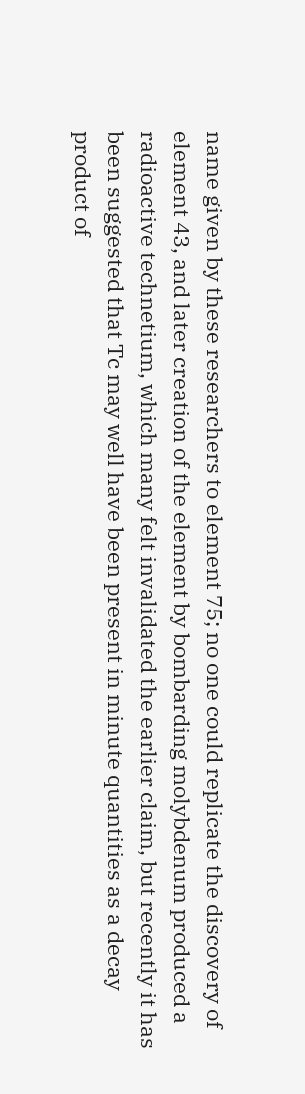name given by these researchers to element 75; no one could replicate the discovery of element 43, and later creation of the element by bombarding molybdenum produced a radioactive technetium, which many felt invalidated the earlier claim, but recently it has been suggested that Tc may well have been present in minute quantities as a decay product of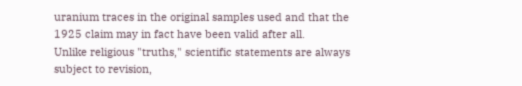uranium traces in the original samples used and that the 1925 claim may in fact have been valid after all.
Unlike religious "truths," scientific statements are always subject to revision,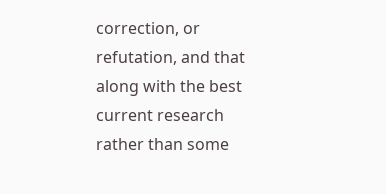correction, or refutation, and that along with the best current research rather than some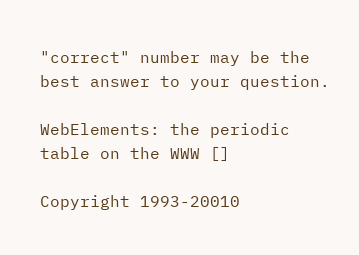"correct" number may be the best answer to your question.

WebElements: the periodic table on the WWW []

Copyright 1993-20010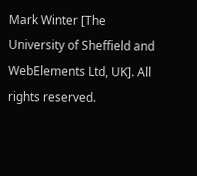Mark Winter [The University of Sheffield and WebElements Ltd, UK]. All rights reserved.